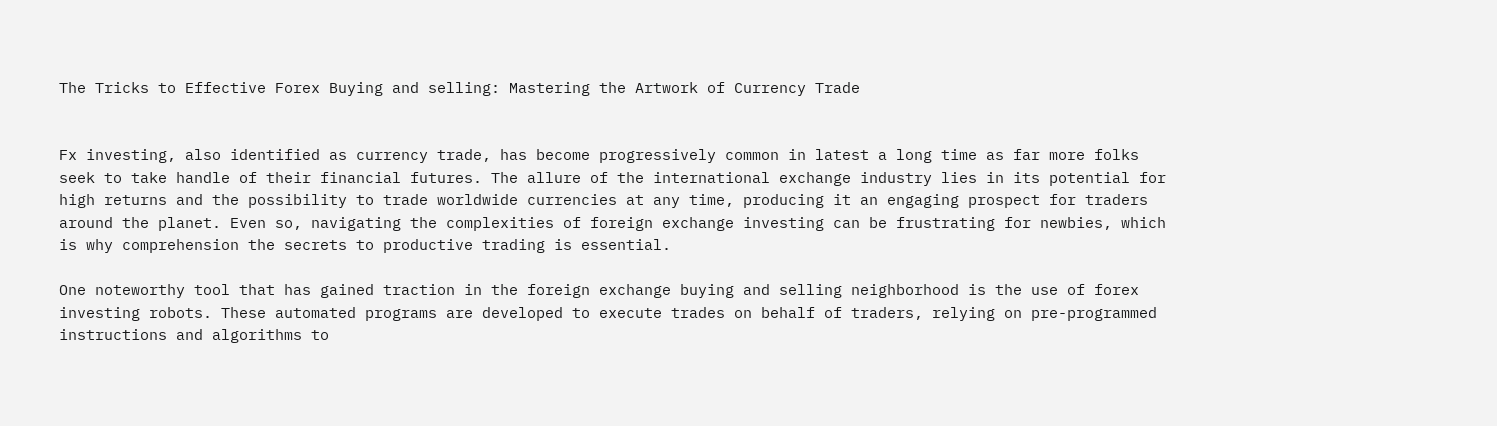The Tricks to Effective Forex Buying and selling: Mastering the Artwork of Currency Trade


Fx investing, also identified as currency trade, has become progressively common in latest a long time as far more folks seek to take handle of their financial futures. The allure of the international exchange industry lies in its potential for high returns and the possibility to trade worldwide currencies at any time, producing it an engaging prospect for traders around the planet. Even so, navigating the complexities of foreign exchange investing can be frustrating for newbies, which is why comprehension the secrets to productive trading is essential.

One noteworthy tool that has gained traction in the foreign exchange buying and selling neighborhood is the use of forex investing robots. These automated programs are developed to execute trades on behalf of traders, relying on pre-programmed instructions and algorithms to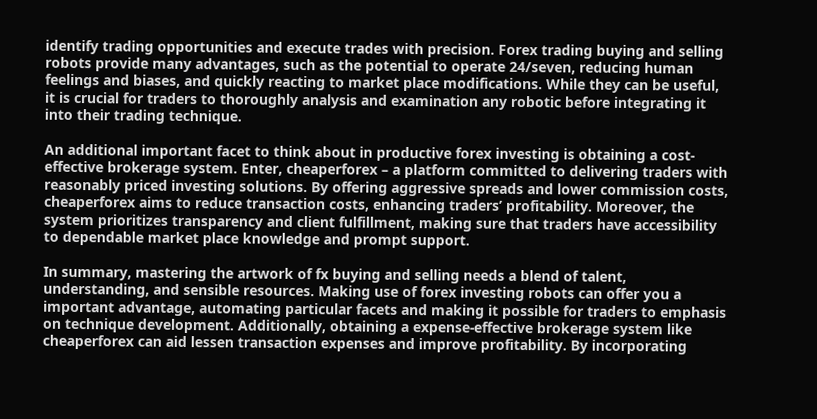identify trading opportunities and execute trades with precision. Forex trading buying and selling robots provide many advantages, such as the potential to operate 24/seven, reducing human feelings and biases, and quickly reacting to market place modifications. While they can be useful, it is crucial for traders to thoroughly analysis and examination any robotic before integrating it into their trading technique.

An additional important facet to think about in productive forex investing is obtaining a cost-effective brokerage system. Enter, cheaperforex – a platform committed to delivering traders with reasonably priced investing solutions. By offering aggressive spreads and lower commission costs, cheaperforex aims to reduce transaction costs, enhancing traders’ profitability. Moreover, the system prioritizes transparency and client fulfillment, making sure that traders have accessibility to dependable market place knowledge and prompt support.

In summary, mastering the artwork of fx buying and selling needs a blend of talent, understanding, and sensible resources. Making use of forex investing robots can offer you a important advantage, automating particular facets and making it possible for traders to emphasis on technique development. Additionally, obtaining a expense-effective brokerage system like cheaperforex can aid lessen transaction expenses and improve profitability. By incorporating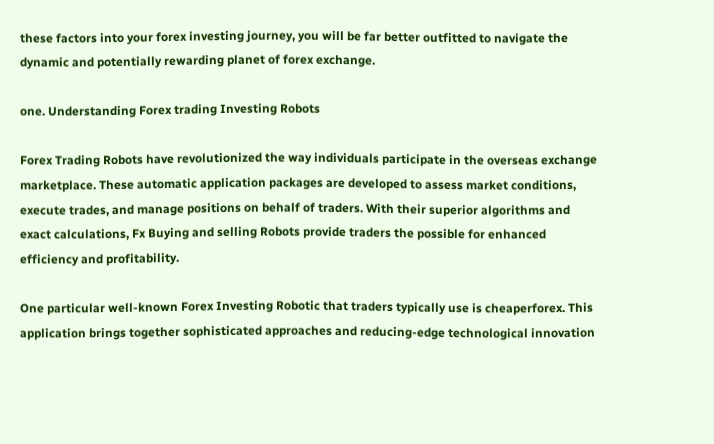these factors into your forex investing journey, you will be far better outfitted to navigate the dynamic and potentially rewarding planet of forex exchange.

one. Understanding Forex trading Investing Robots

Forex Trading Robots have revolutionized the way individuals participate in the overseas exchange marketplace. These automatic application packages are developed to assess market conditions, execute trades, and manage positions on behalf of traders. With their superior algorithms and exact calculations, Fx Buying and selling Robots provide traders the possible for enhanced efficiency and profitability.

One particular well-known Forex Investing Robotic that traders typically use is cheaperforex. This application brings together sophisticated approaches and reducing-edge technological innovation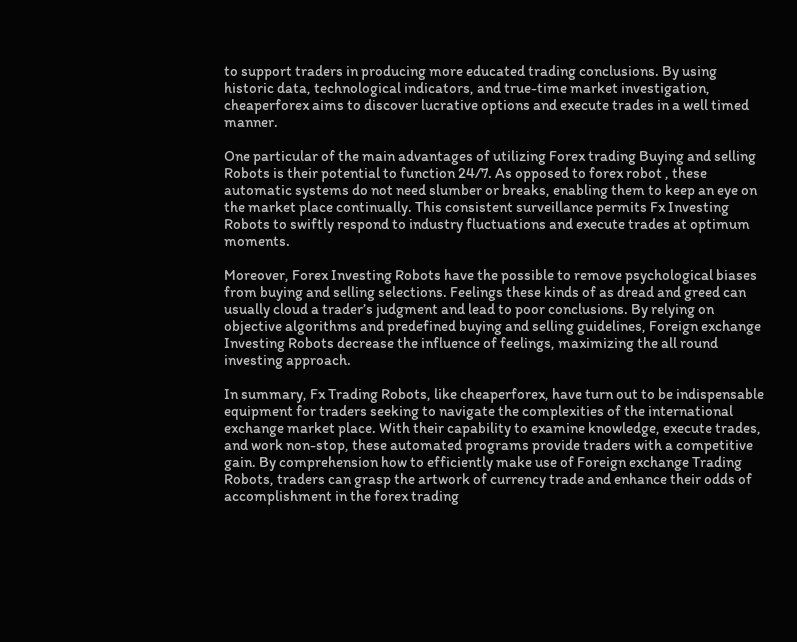to support traders in producing more educated trading conclusions. By using historic data, technological indicators, and true-time market investigation, cheaperforex aims to discover lucrative options and execute trades in a well timed manner.

One particular of the main advantages of utilizing Forex trading Buying and selling Robots is their potential to function 24/7. As opposed to forex robot , these automatic systems do not need slumber or breaks, enabling them to keep an eye on the market place continually. This consistent surveillance permits Fx Investing Robots to swiftly respond to industry fluctuations and execute trades at optimum moments.

Moreover, Forex Investing Robots have the possible to remove psychological biases from buying and selling selections. Feelings these kinds of as dread and greed can usually cloud a trader’s judgment and lead to poor conclusions. By relying on objective algorithms and predefined buying and selling guidelines, Foreign exchange Investing Robots decrease the influence of feelings, maximizing the all round investing approach.

In summary, Fx Trading Robots, like cheaperforex, have turn out to be indispensable equipment for traders seeking to navigate the complexities of the international exchange market place. With their capability to examine knowledge, execute trades, and work non-stop, these automated programs provide traders with a competitive gain. By comprehension how to efficiently make use of Foreign exchange Trading Robots, traders can grasp the artwork of currency trade and enhance their odds of accomplishment in the forex trading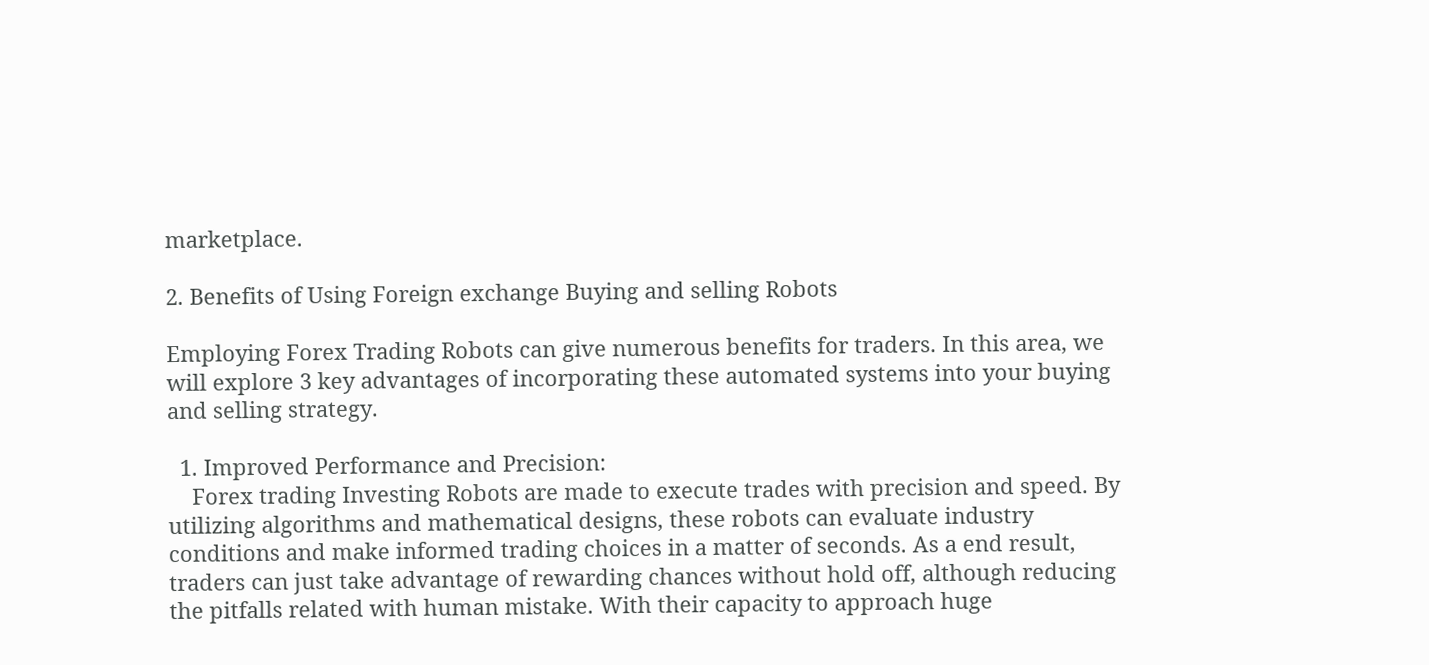marketplace.

2. Benefits of Using Foreign exchange Buying and selling Robots

Employing Forex Trading Robots can give numerous benefits for traders. In this area, we will explore 3 key advantages of incorporating these automated systems into your buying and selling strategy.

  1. Improved Performance and Precision:
    Forex trading Investing Robots are made to execute trades with precision and speed. By utilizing algorithms and mathematical designs, these robots can evaluate industry conditions and make informed trading choices in a matter of seconds. As a end result, traders can just take advantage of rewarding chances without hold off, although reducing the pitfalls related with human mistake. With their capacity to approach huge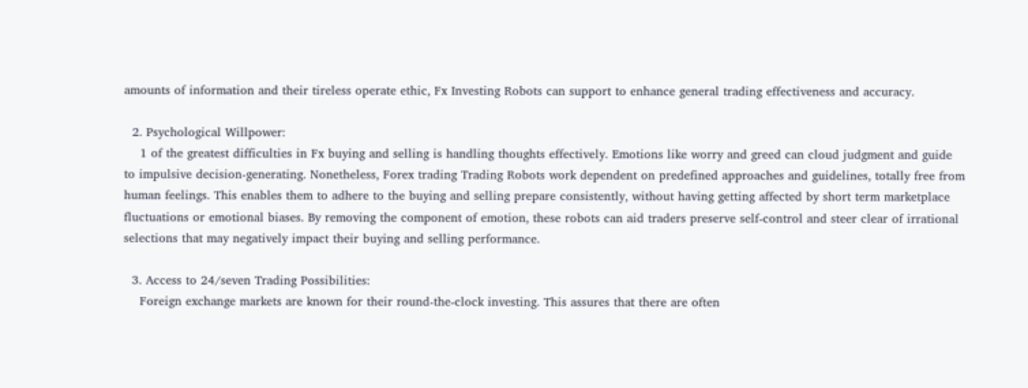amounts of information and their tireless operate ethic, Fx Investing Robots can support to enhance general trading effectiveness and accuracy.

  2. Psychological Willpower:
    1 of the greatest difficulties in Fx buying and selling is handling thoughts effectively. Emotions like worry and greed can cloud judgment and guide to impulsive decision-generating. Nonetheless, Forex trading Trading Robots work dependent on predefined approaches and guidelines, totally free from human feelings. This enables them to adhere to the buying and selling prepare consistently, without having getting affected by short term marketplace fluctuations or emotional biases. By removing the component of emotion, these robots can aid traders preserve self-control and steer clear of irrational selections that may negatively impact their buying and selling performance.

  3. Access to 24/seven Trading Possibilities:
    Foreign exchange markets are known for their round-the-clock investing. This assures that there are often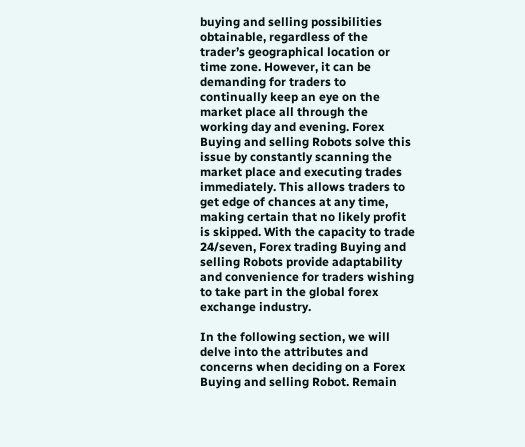buying and selling possibilities obtainable, regardless of the trader’s geographical location or time zone. However, it can be demanding for traders to continually keep an eye on the market place all through the working day and evening. Forex Buying and selling Robots solve this issue by constantly scanning the market place and executing trades immediately. This allows traders to get edge of chances at any time, making certain that no likely profit is skipped. With the capacity to trade 24/seven, Forex trading Buying and selling Robots provide adaptability and convenience for traders wishing to take part in the global forex exchange industry.

In the following section, we will delve into the attributes and concerns when deciding on a Forex Buying and selling Robot. Remain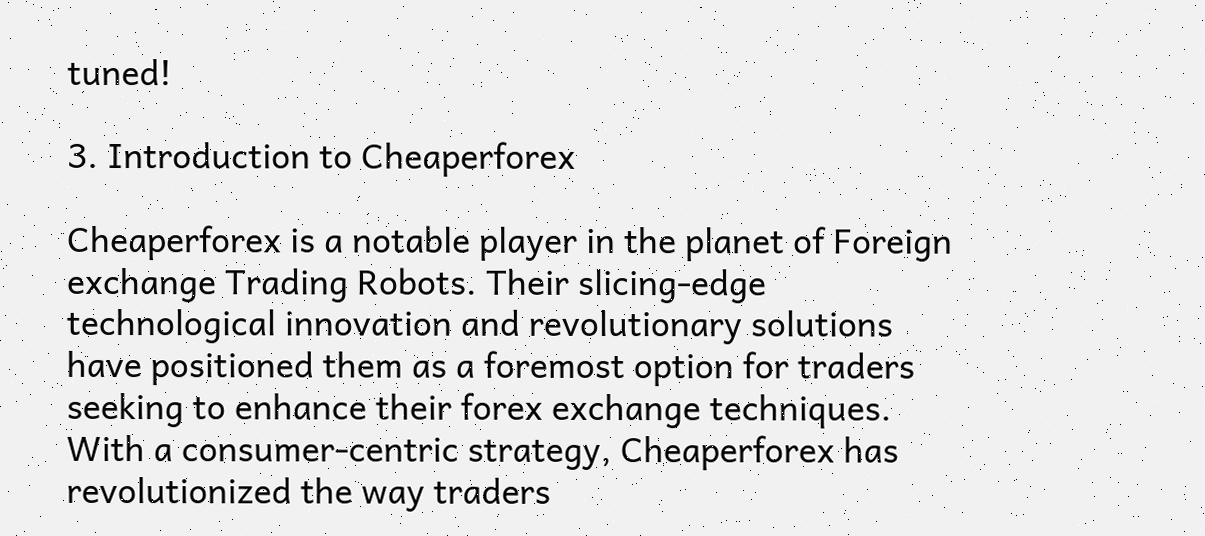tuned!

3. Introduction to Cheaperforex

Cheaperforex is a notable player in the planet of Foreign exchange Trading Robots. Their slicing-edge technological innovation and revolutionary solutions have positioned them as a foremost option for traders seeking to enhance their forex exchange techniques. With a consumer-centric strategy, Cheaperforex has revolutionized the way traders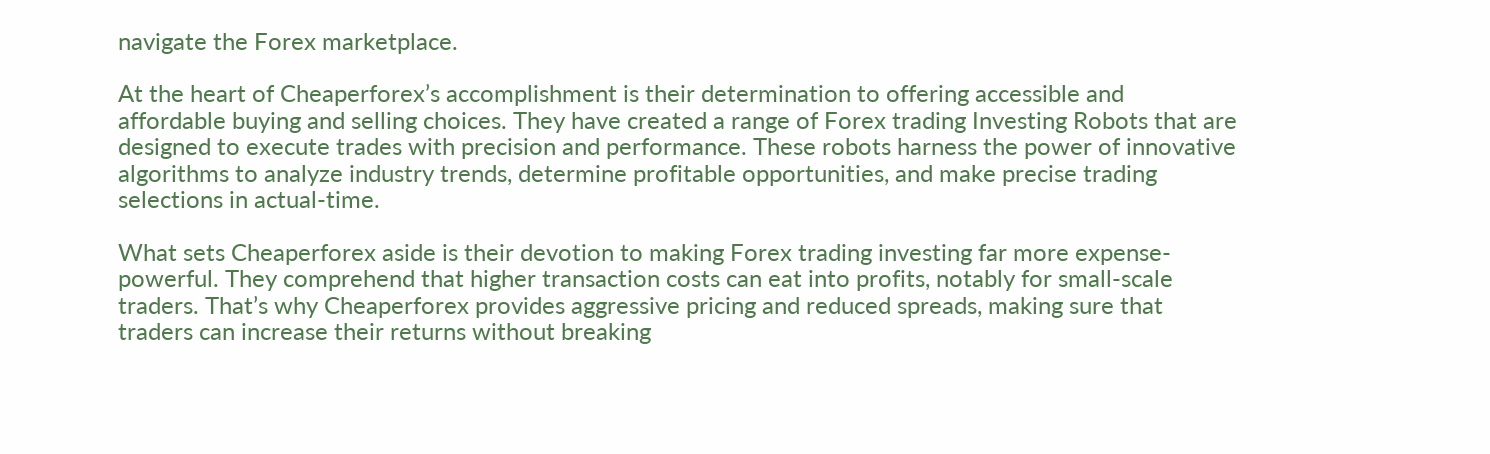navigate the Forex marketplace.

At the heart of Cheaperforex’s accomplishment is their determination to offering accessible and affordable buying and selling choices. They have created a range of Forex trading Investing Robots that are designed to execute trades with precision and performance. These robots harness the power of innovative algorithms to analyze industry trends, determine profitable opportunities, and make precise trading selections in actual-time.

What sets Cheaperforex aside is their devotion to making Forex trading investing far more expense-powerful. They comprehend that higher transaction costs can eat into profits, notably for small-scale traders. That’s why Cheaperforex provides aggressive pricing and reduced spreads, making sure that traders can increase their returns without breaking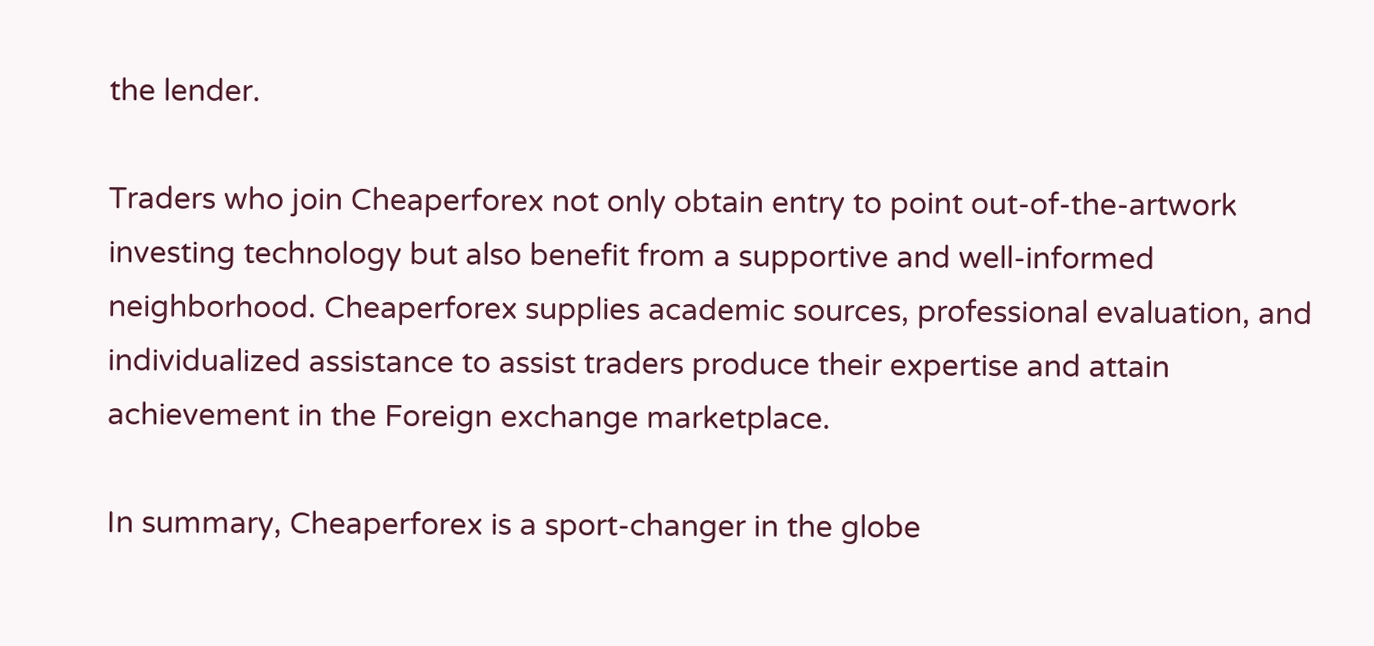the lender.

Traders who join Cheaperforex not only obtain entry to point out-of-the-artwork investing technology but also benefit from a supportive and well-informed neighborhood. Cheaperforex supplies academic sources, professional evaluation, and individualized assistance to assist traders produce their expertise and attain achievement in the Foreign exchange marketplace.

In summary, Cheaperforex is a sport-changer in the globe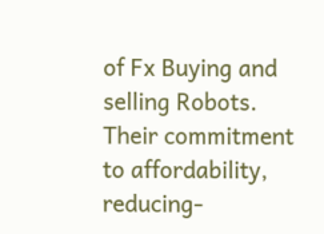of Fx Buying and selling Robots. Their commitment to affordability, reducing-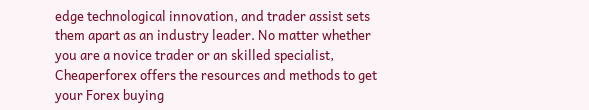edge technological innovation, and trader assist sets them apart as an industry leader. No matter whether you are a novice trader or an skilled specialist, Cheaperforex offers the resources and methods to get your Forex buying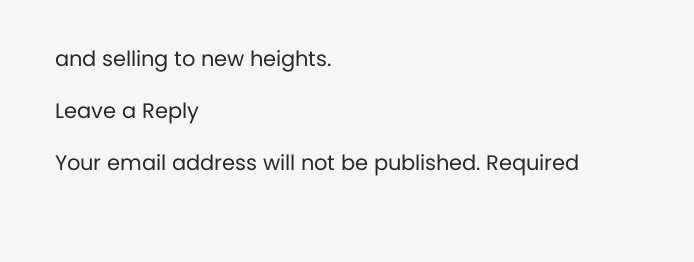and selling to new heights.

Leave a Reply

Your email address will not be published. Required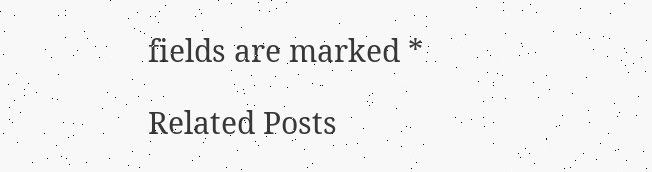fields are marked *

Related Posts